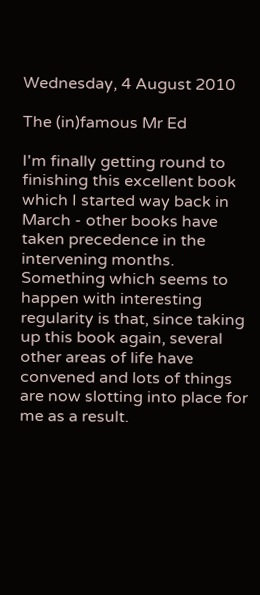Wednesday, 4 August 2010

The (in)famous Mr Ed

I'm finally getting round to finishing this excellent book which I started way back in March - other books have taken precedence in the intervening months. Something which seems to happen with interesting regularity is that, since taking up this book again, several other areas of life have convened and lots of things are now slotting into place for me as a result.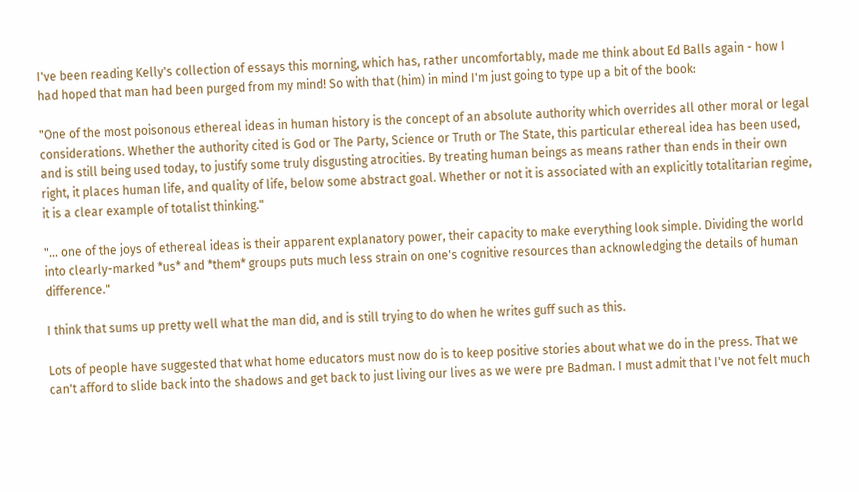I've been reading Kelly's collection of essays this morning, which has, rather uncomfortably, made me think about Ed Balls again - how I had hoped that man had been purged from my mind! So with that (him) in mind I'm just going to type up a bit of the book:

"One of the most poisonous ethereal ideas in human history is the concept of an absolute authority which overrides all other moral or legal considerations. Whether the authority cited is God or The Party, Science or Truth or The State, this particular ethereal idea has been used, and is still being used today, to justify some truly disgusting atrocities. By treating human beings as means rather than ends in their own right, it places human life, and quality of life, below some abstract goal. Whether or not it is associated with an explicitly totalitarian regime, it is a clear example of totalist thinking."

"... one of the joys of ethereal ideas is their apparent explanatory power, their capacity to make everything look simple. Dividing the world into clearly-marked *us* and *them* groups puts much less strain on one's cognitive resources than acknowledging the details of human difference."

I think that sums up pretty well what the man did, and is still trying to do when he writes guff such as this.

Lots of people have suggested that what home educators must now do is to keep positive stories about what we do in the press. That we can't afford to slide back into the shadows and get back to just living our lives as we were pre Badman. I must admit that I've not felt much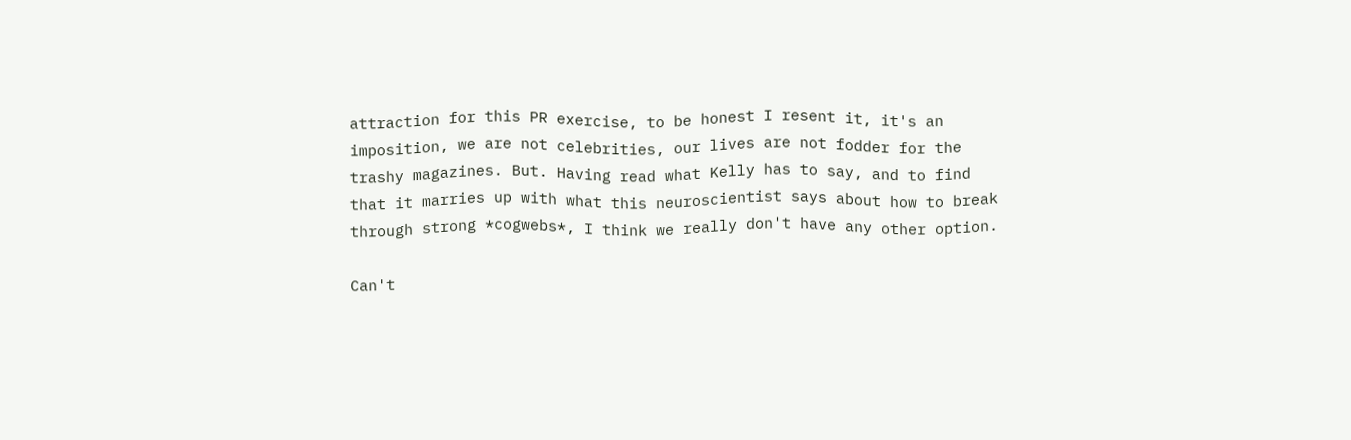attraction for this PR exercise, to be honest I resent it, it's an imposition, we are not celebrities, our lives are not fodder for the trashy magazines. But. Having read what Kelly has to say, and to find that it marries up with what this neuroscientist says about how to break through strong *cogwebs*, I think we really don't have any other option.

Can't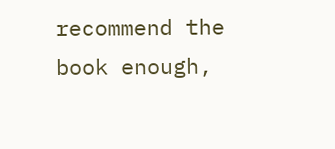recommend the book enough,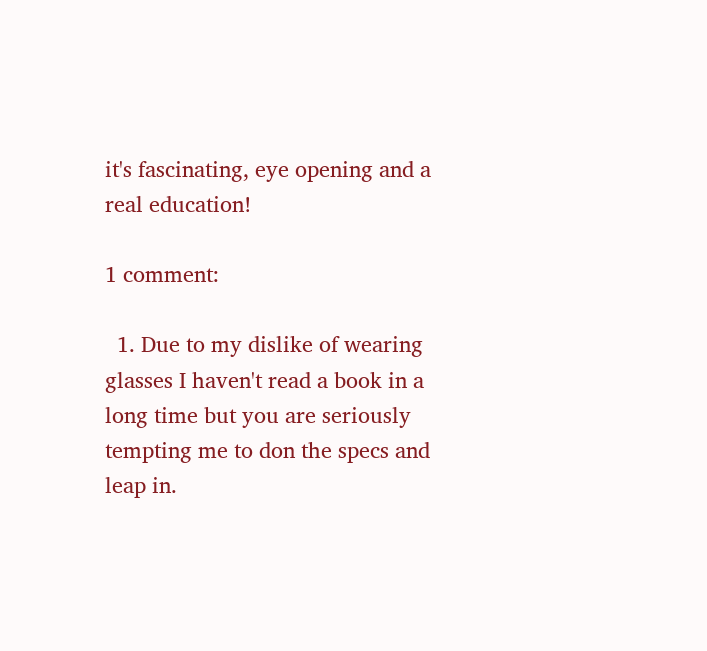it's fascinating, eye opening and a real education!

1 comment:

  1. Due to my dislike of wearing glasses I haven't read a book in a long time but you are seriously tempting me to don the specs and leap in.